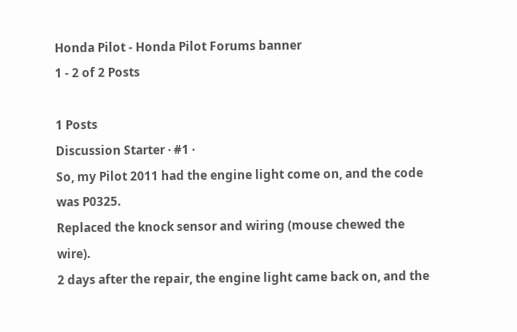Honda Pilot - Honda Pilot Forums banner
1 - 2 of 2 Posts

1 Posts
Discussion Starter · #1 ·
So, my Pilot 2011 had the engine light come on, and the code was P0325.
Replaced the knock sensor and wiring (mouse chewed the wire).
2 days after the repair, the engine light came back on, and the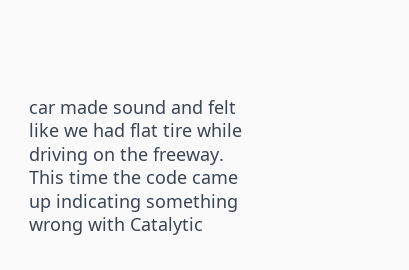car made sound and felt like we had flat tire while driving on the freeway. This time the code came up indicating something wrong with Catalytic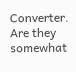Converter. Are they somewhat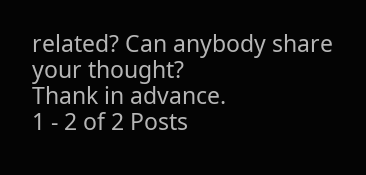related? Can anybody share your thought?
Thank in advance.
1 - 2 of 2 Posts